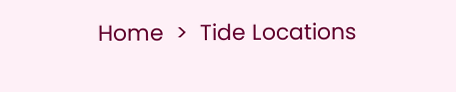Home  >  Tide Locations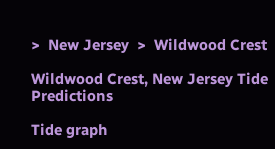>  New Jersey  >  Wildwood Crest

Wildwood Crest, New Jersey Tide Predictions

Tide graph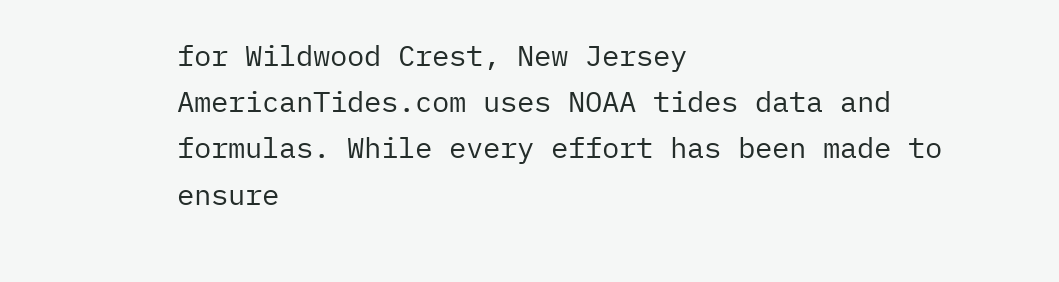for Wildwood Crest, New Jersey
AmericanTides.com uses NOAA tides data and formulas. While every effort has been made to ensure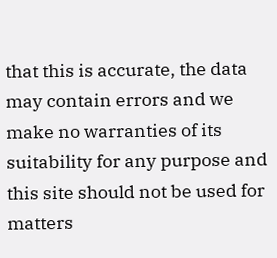that this is accurate, the data may contain errors and we make no warranties of its suitability for any purpose and this site should not be used for matters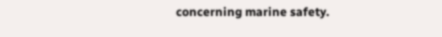concerning marine safety.